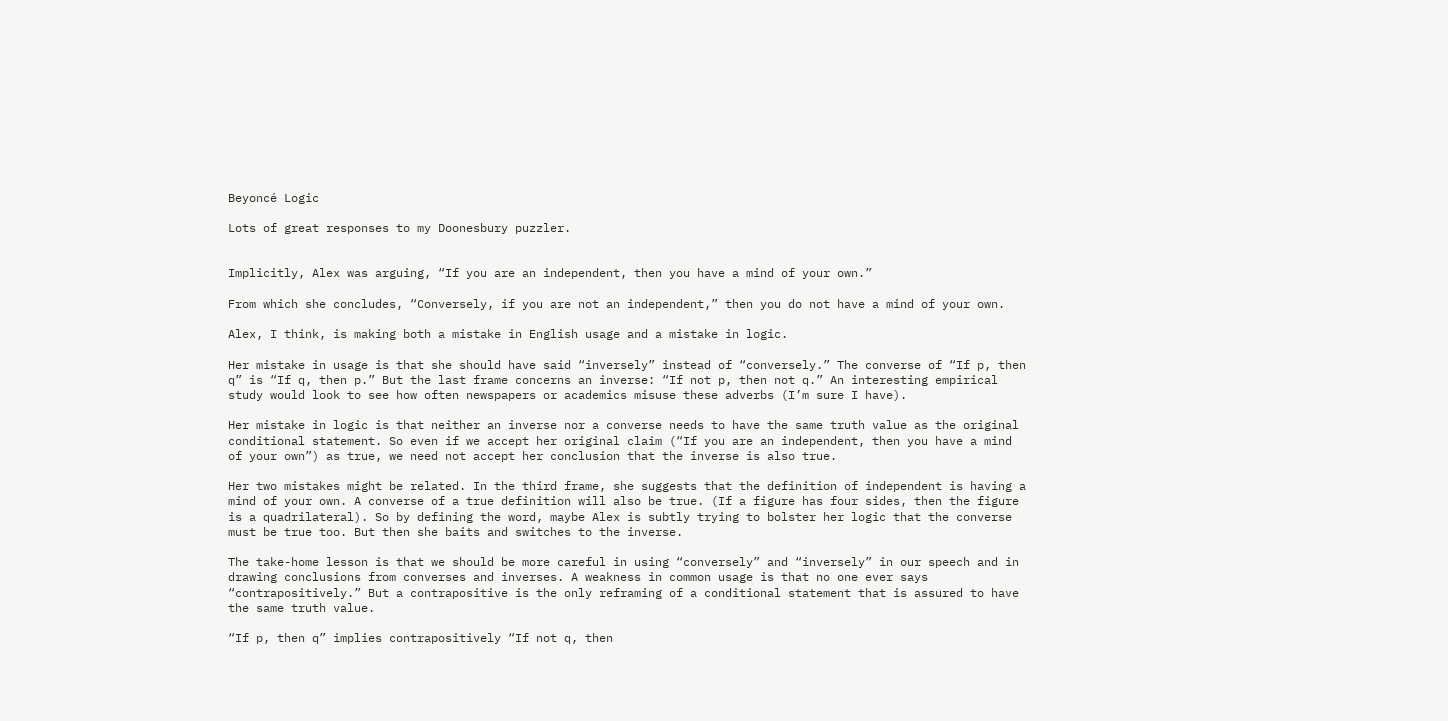Beyoncé Logic

Lots of great responses to my Doonesbury puzzler.


Implicitly, Alex was arguing, “If you are an independent, then you have a mind of your own.”

From which she concludes, “Conversely, if you are not an independent,” then you do not have a mind of your own.

Alex, I think, is making both a mistake in English usage and a mistake in logic.

Her mistake in usage is that she should have said “inversely” instead of “conversely.” The converse of “If p, then q” is “If q, then p.” But the last frame concerns an inverse: “If not p, then not q.” An interesting empirical study would look to see how often newspapers or academics misuse these adverbs (I’m sure I have).

Her mistake in logic is that neither an inverse nor a converse needs to have the same truth value as the original conditional statement. So even if we accept her original claim (“If you are an independent, then you have a mind of your own”) as true, we need not accept her conclusion that the inverse is also true.

Her two mistakes might be related. In the third frame, she suggests that the definition of independent is having a mind of your own. A converse of a true definition will also be true. (If a figure has four sides, then the figure is a quadrilateral). So by defining the word, maybe Alex is subtly trying to bolster her logic that the converse must be true too. But then she baits and switches to the inverse.

The take-home lesson is that we should be more careful in using “conversely” and “inversely” in our speech and in drawing conclusions from converses and inverses. A weakness in common usage is that no one ever says “contrapositively.” But a contrapositive is the only reframing of a conditional statement that is assured to have the same truth value.

“If p, then q” implies contrapositively “If not q, then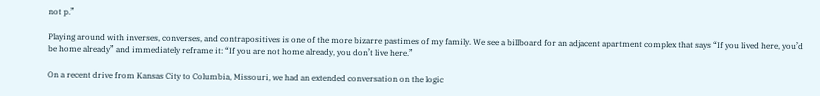not p.”

Playing around with inverses, converses, and contrapositives is one of the more bizarre pastimes of my family. We see a billboard for an adjacent apartment complex that says “If you lived here, you’d be home already” and immediately reframe it: “If you are not home already, you don’t live here.”

On a recent drive from Kansas City to Columbia, Missouri, we had an extended conversation on the logic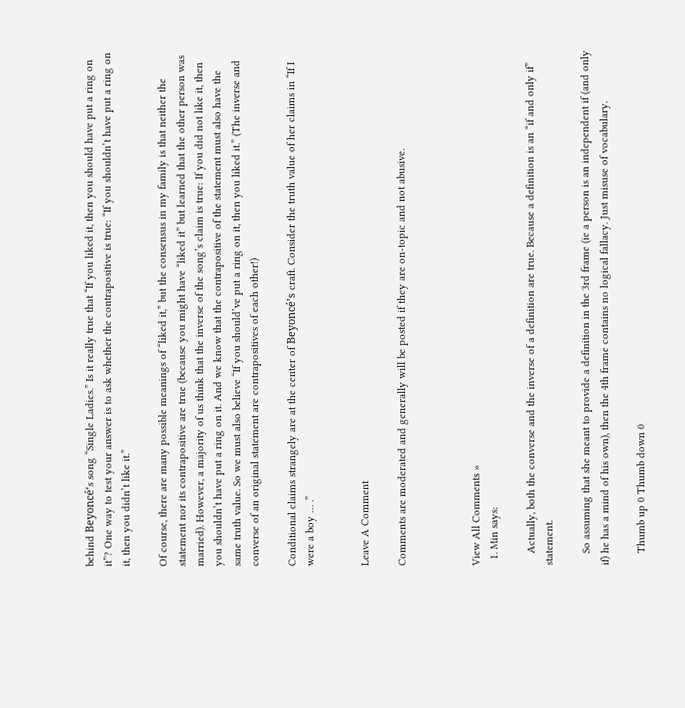behind Beyoncé‘s song “Single Ladies.” Is it really true that “If you liked it, then you should have put a ring on it”? One way to test your answer is to ask whether the contrapositive is true: “If you shouldn’t have put a ring on it, then you didn’t like it.”

Of course, there are many possible meanings of “liked it,” but the consensus in my family is that neither the statement nor its contrapositive are true (because you might have “liked it” but learned that the other person was married). However, a majority of us think that the inverse of the song’s claim is true: If you did not like it, then you shouldn’t have put a ring on it. And we know that the contrapositive of the statement must also have the same truth value. So we must also believe “If you should’ve put a ring on it, then you liked it.” (The inverse and converse of an original statement are contrapositives of each other!)

Conditional claims strangely are at the center of Beyoncé’s craft. Consider the truth value of her claims in “If I were a boy … .”


Leave A Comment

Comments are moderated and generally will be posted if they are on-topic and not abusive.



View All Comments »
  1. Min says:

    Actually, both the converse and the inverse of a definition are true. Because a definition is an “if and only if” statement.

    So assuming that she meant to provide a definition in the 3rd frame (ie a person is an independent if (and only if) he has a mind of his own), then the 4th frame contains no logical fallacy. Just misuse of vocabulary.

    Thumb up 0 Thumb down 0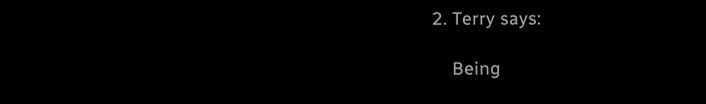2. Terry says:

    Being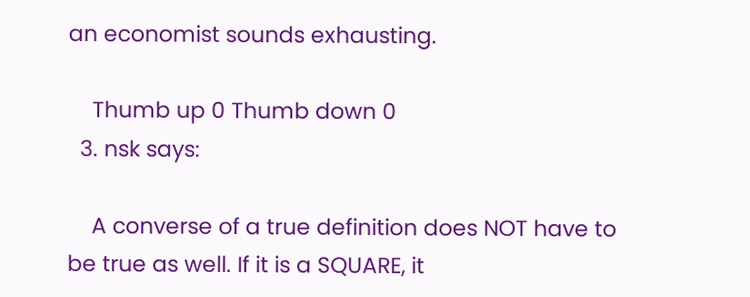an economist sounds exhausting.

    Thumb up 0 Thumb down 0
  3. nsk says:

    A converse of a true definition does NOT have to be true as well. If it is a SQUARE, it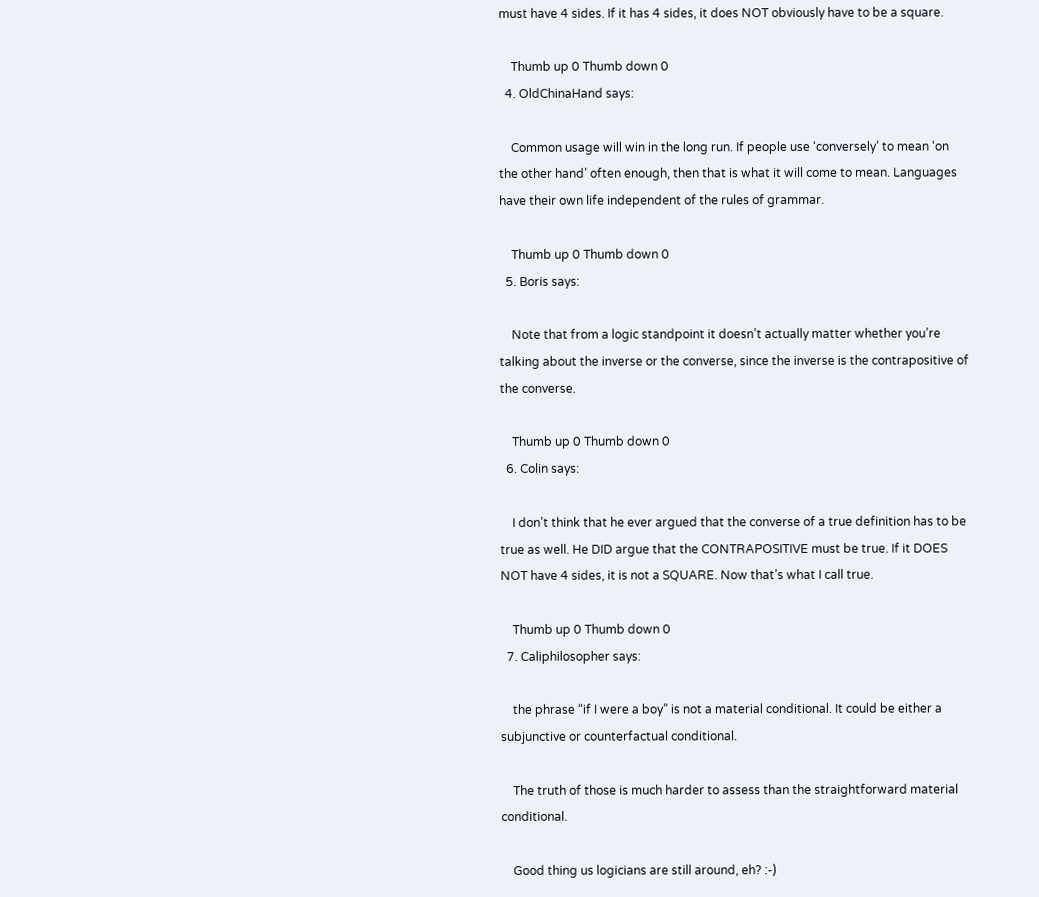must have 4 sides. If it has 4 sides, it does NOT obviously have to be a square.

    Thumb up 0 Thumb down 0
  4. OldChinaHand says:

    Common usage will win in the long run. If people use ‘conversely’ to mean ‘on the other hand’ often enough, then that is what it will come to mean. Languages have their own life independent of the rules of grammar.

    Thumb up 0 Thumb down 0
  5. Boris says:

    Note that from a logic standpoint it doesn’t actually matter whether you’re talking about the inverse or the converse, since the inverse is the contrapositive of the converse.

    Thumb up 0 Thumb down 0
  6. Colin says:

    I don’t think that he ever argued that the converse of a true definition has to be true as well. He DID argue that the CONTRAPOSITIVE must be true. If it DOES NOT have 4 sides, it is not a SQUARE. Now that’s what I call true.

    Thumb up 0 Thumb down 0
  7. Caliphilosopher says:

    the phrase “if I were a boy” is not a material conditional. It could be either a subjunctive or counterfactual conditional.

    The truth of those is much harder to assess than the straightforward material conditional.

    Good thing us logicians are still around, eh? :-)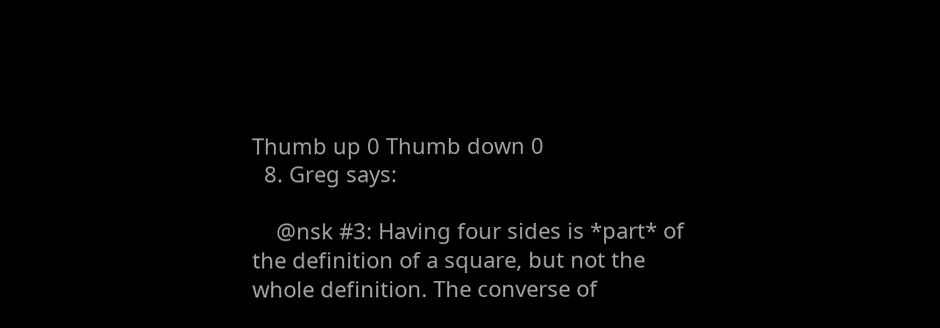Thumb up 0 Thumb down 0
  8. Greg says:

    @nsk #3: Having four sides is *part* of the definition of a square, but not the whole definition. The converse of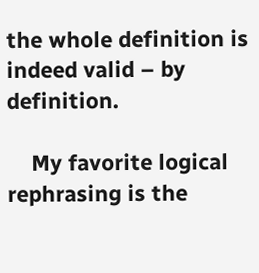the whole definition is indeed valid – by definition.

    My favorite logical rephrasing is the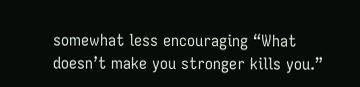somewhat less encouraging “What doesn’t make you stronger kills you.”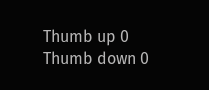Thumb up 0 Thumb down 0